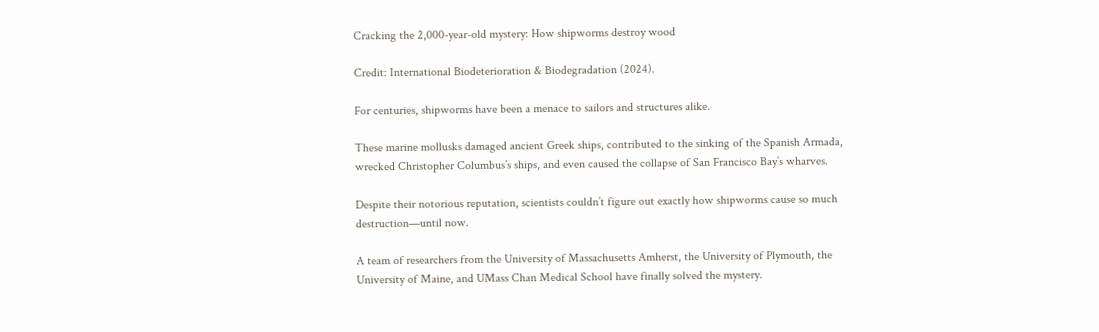Cracking the 2,000-year-old mystery: How shipworms destroy wood

Credit: International Biodeterioration & Biodegradation (2024).

For centuries, shipworms have been a menace to sailors and structures alike.

These marine mollusks damaged ancient Greek ships, contributed to the sinking of the Spanish Armada, wrecked Christopher Columbus’s ships, and even caused the collapse of San Francisco Bay’s wharves.

Despite their notorious reputation, scientists couldn’t figure out exactly how shipworms cause so much destruction—until now.

A team of researchers from the University of Massachusetts Amherst, the University of Plymouth, the University of Maine, and UMass Chan Medical School have finally solved the mystery.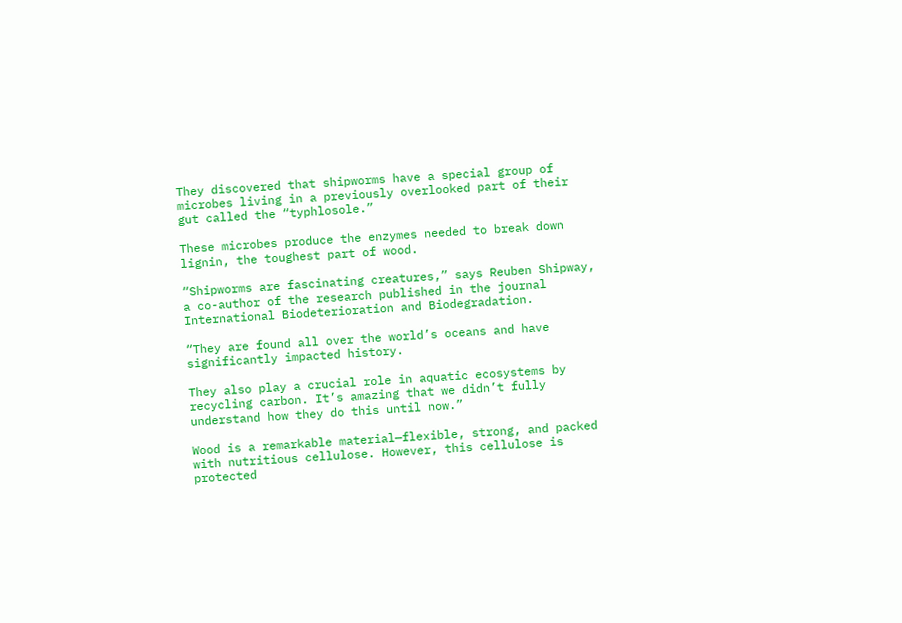They discovered that shipworms have a special group of microbes living in a previously overlooked part of their gut called the “typhlosole.”

These microbes produce the enzymes needed to break down lignin, the toughest part of wood.

“Shipworms are fascinating creatures,” says Reuben Shipway, a co-author of the research published in the journal International Biodeterioration and Biodegradation.

“They are found all over the world’s oceans and have significantly impacted history.

They also play a crucial role in aquatic ecosystems by recycling carbon. It’s amazing that we didn’t fully understand how they do this until now.”

Wood is a remarkable material—flexible, strong, and packed with nutritious cellulose. However, this cellulose is protected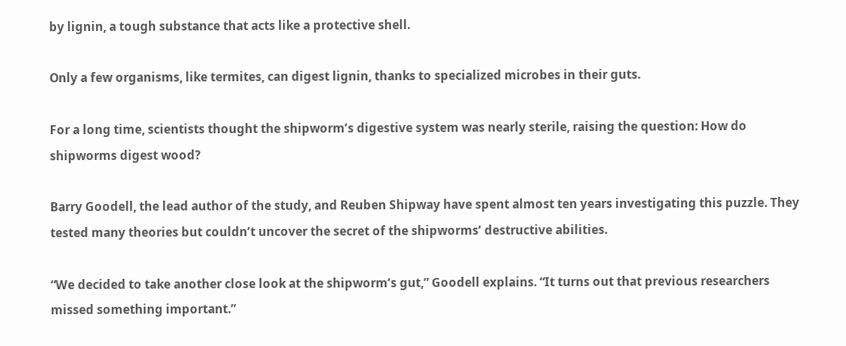by lignin, a tough substance that acts like a protective shell.

Only a few organisms, like termites, can digest lignin, thanks to specialized microbes in their guts.

For a long time, scientists thought the shipworm’s digestive system was nearly sterile, raising the question: How do shipworms digest wood?

Barry Goodell, the lead author of the study, and Reuben Shipway have spent almost ten years investigating this puzzle. They tested many theories but couldn’t uncover the secret of the shipworms’ destructive abilities.

“We decided to take another close look at the shipworm’s gut,” Goodell explains. “It turns out that previous researchers missed something important.”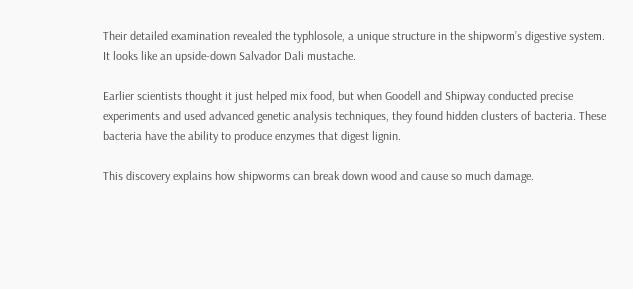Their detailed examination revealed the typhlosole, a unique structure in the shipworm’s digestive system. It looks like an upside-down Salvador Dali mustache.

Earlier scientists thought it just helped mix food, but when Goodell and Shipway conducted precise experiments and used advanced genetic analysis techniques, they found hidden clusters of bacteria. These bacteria have the ability to produce enzymes that digest lignin.

This discovery explains how shipworms can break down wood and cause so much damage.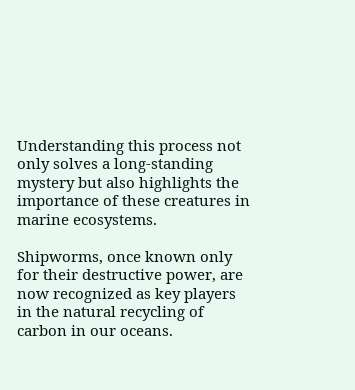Understanding this process not only solves a long-standing mystery but also highlights the importance of these creatures in marine ecosystems.

Shipworms, once known only for their destructive power, are now recognized as key players in the natural recycling of carbon in our oceans.